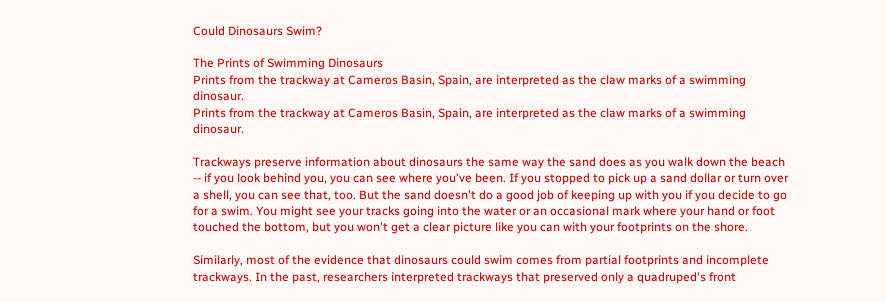Could Dinosaurs Swim?

The Prints of Swimming Dinosaurs
Prints from the trackway at Cameros Basin, Spain, are interpreted as the claw marks of a swimming dinosaur.
Prints from the trackway at Cameros Basin, Spain, are interpreted as the claw marks of a swimming dinosaur.

Trackways preserve information about dinosaurs the same way the sand does as you walk down the beach -- if you look behind you, you can see where you've been. If you stopped to pick up a sand dollar or turn over a shell, you can see that, too. But the sand doesn't do a good job of keeping up with you if you decide to go for a swim. You might see your tracks going into the water or an occasional mark where your hand or foot touched the bottom, but you won't get a clear picture like you can with your footprints on the shore.

Similarly, most of the evidence that dinosaurs could swim comes from partial footprints and incomplete trackways. In the past, researchers interpreted trackways that preserved only a quadruped's front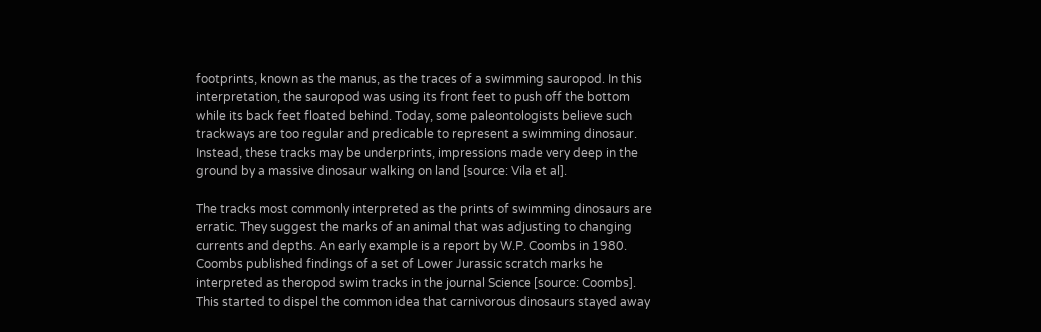footprints, known as the manus, as the traces of a swimming sauropod. In this interpretation, the sauropod was using its front feet to push off the bottom while its back feet floated behind. Today, some paleontologists believe such trackways are too regular and predicable to represent a swimming dinosaur. Instead, these tracks may be underprints, impressions made very deep in the ground by a massive dinosaur walking on land [source: Vila et al].

The tracks most commonly interpreted as the prints of swimming dinosaurs are erratic. They suggest the marks of an animal that was adjusting to changing currents and depths. An early example is a report by W.P. Coombs in 1980. Coombs published findings of a set of Lower Jurassic scratch marks he interpreted as theropod swim tracks in the journal Science [source: Coombs]. This started to dispel the common idea that carnivorous dinosaurs stayed away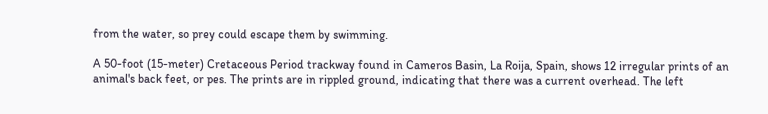from the water, so prey could escape them by swimming.

A 50-foot (15-meter) Cretaceous Period trackway found in Cameros Basin, La Roija, Spain, shows 12 irregular prints of an animal's back feet, or pes. The prints are in rippled ground, indicating that there was a current overhead. The left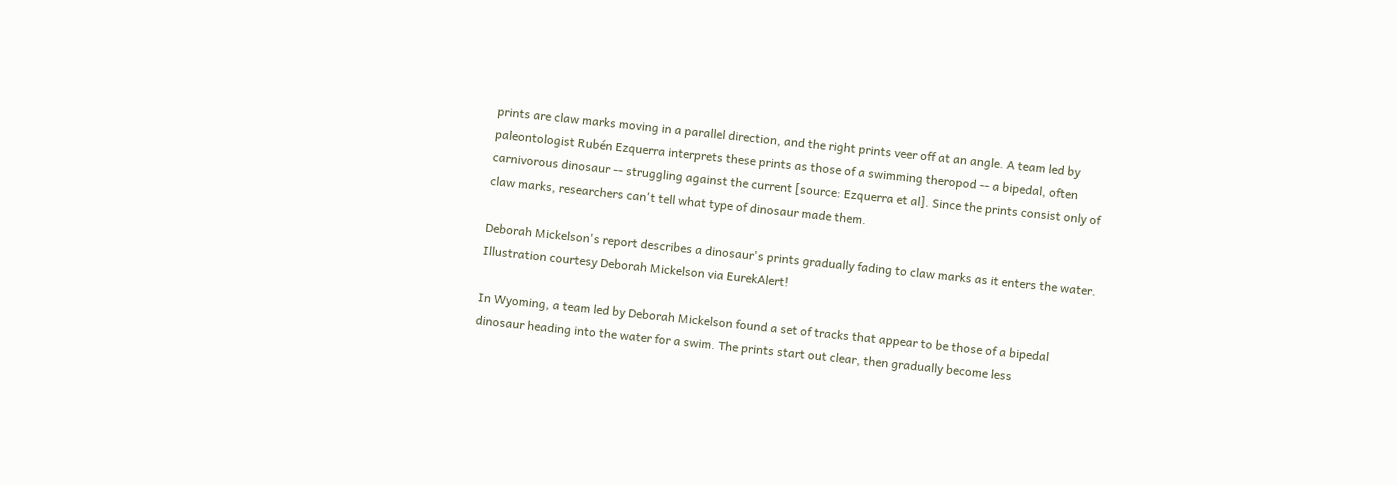prints are claw marks moving in a parallel direction, and the right prints veer off at an angle. A team led by paleontologist Rubén Ezquerra interprets these prints as those of a swimming theropod -- a bipedal, often carnivorous dinosaur -- struggling against the current [source: Ezquerra et al]. Since the prints consist only of claw marks, researchers can't tell what type of dinosaur made them.

Deborah Mickelson's report describes a dinosaur's prints gradually fading to claw marks as it enters the water.
Illustration courtesy Deborah Mickelson via EurekAlert!

In Wyoming, a team led by Deborah Mickelson found a set of tracks that appear to be those of a bipedal dinosaur heading into the water for a swim. The prints start out clear, then gradually become less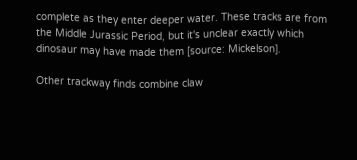complete as they enter deeper water. These tracks are from the Middle Jurassic Period, but it's unclear exactly which dinosaur may have made them [source: Mickelson].

Other trackway finds combine claw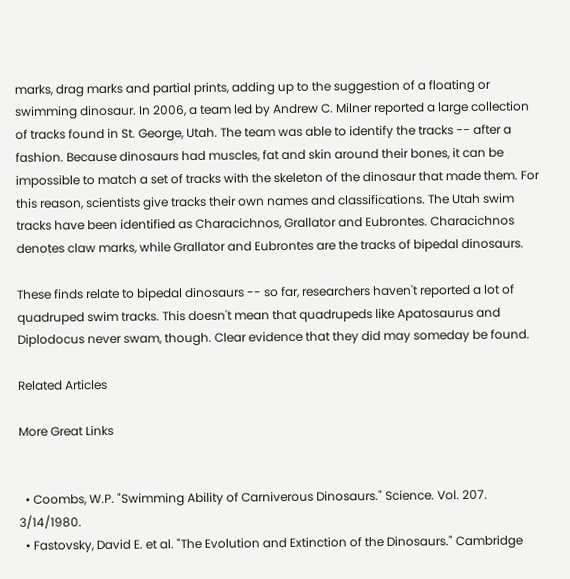marks, drag marks and partial prints, adding up to the suggestion of a floating or swimming dinosaur. In 2006, a team led by Andrew C. Milner reported a large collection of tracks found in St. George, Utah. The team was able to identify the tracks -- after a fashion. Because dinosaurs had muscles, fat and skin around their bones, it can be impossible to match a set of tracks with the skeleton of the dinosaur that made them. For this reason, scientists give tracks their own names and classifications. The Utah swim tracks have been identified as Characichnos, Grallator and Eubrontes. Characichnos denotes claw marks, while Grallator and Eubrontes are the tracks of bipedal dinosaurs.

These finds relate to bipedal dinosaurs -- so far, researchers haven't reported a lot of quadruped swim tracks. This doesn't mean that quadrupeds like Apatosaurus and Diplodocus never swam, though. Clear evidence that they did may someday be found.

Related Articles

More Great Links


  • Coombs, W.P. "Swimming Ability of Carniverous Dinosaurs." Science. Vol. 207. 3/14/1980.
  • Fastovsky, David E. et al. "The Evolution and Extinction of the Dinosaurs." Cambridge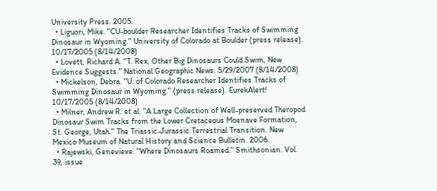University Press. 2005.
  • Liguori, Mike. "CU-boulder Researcher Identifies Tracks of Swimming Dinosaur in Wyoming." University of Colorado at Boulder (press release). 10/17/2005 (8/14/2008)
  • Lovett, Richard A. "T. Rex, Other Big Dinosaurs Could Swim, New Evidence Suggests." National Geographic News. 5/29/2007 (8/14/2008)
  • Mickelson, Debra. "U. of Colorado Researcher Identifies Tracks of Swimming Dinosaur in Wyoming." (press release). EurekAlert! 10/17/2005 (8/14/2008)
  • Milner, Andrew R. et al. "A Large Collection of Well-preserved Theropod Dinosaur Swim Tracks from the Lower Cretaceous Moenave Formation, St. George, Utah." The Triassic-Jurassic Terrestrial Transition. New Mexico Museum of Natural History and Science Bulletin. 2006.
  • Rajewski, Genevieve. "Where Dinosaurs Roamed." Smithsonian. Vol. 39, issue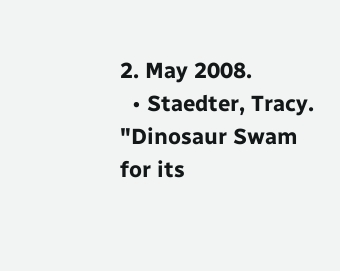2. May 2008.
  • Staedter, Tracy. "Dinosaur Swam for its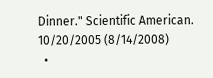Dinner." Scientific American. 10/20/2005 (8/14/2008)
  •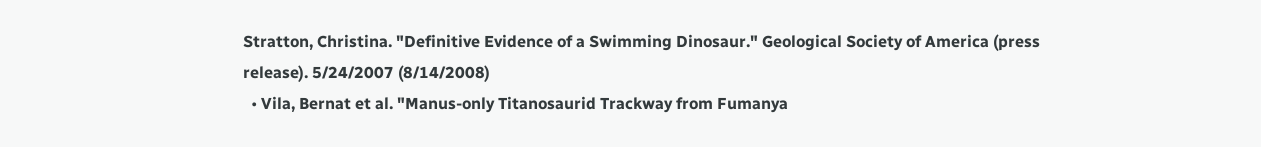Stratton, Christina. "Definitive Evidence of a Swimming Dinosaur." Geological Society of America (press release). 5/24/2007 (8/14/2008)
  • Vila, Bernat et al. "Manus-only Titanosaurid Trackway from Fumanya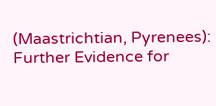(Maastrichtian, Pyrenees): Further Evidence for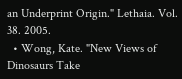an Underprint Origin." Lethaia. Vol. 38. 2005.
  • Wong, Kate. "New Views of Dinosaurs Take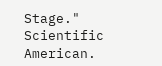Stage." Scientific American.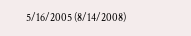5/16/2005 (8/14/2008)